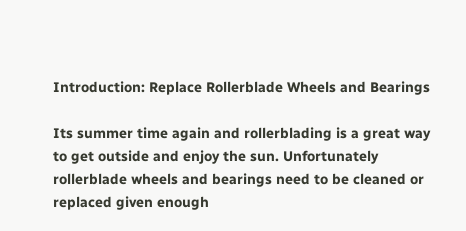Introduction: Replace Rollerblade Wheels and Bearings

Its summer time again and rollerblading is a great way to get outside and enjoy the sun. Unfortunately rollerblade wheels and bearings need to be cleaned or replaced given enough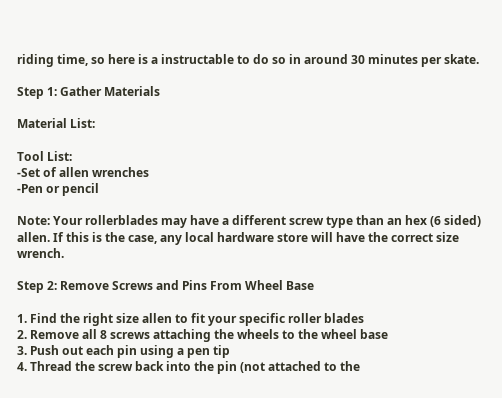riding time, so here is a instructable to do so in around 30 minutes per skate.

Step 1: Gather Materials

Material List:

Tool List:
-Set of allen wrenches
-Pen or pencil

Note: Your rollerblades may have a different screw type than an hex (6 sided) allen. If this is the case, any local hardware store will have the correct size wrench.

Step 2: Remove Screws and Pins From Wheel Base

1. Find the right size allen to fit your specific roller blades
2. Remove all 8 screws attaching the wheels to the wheel base
3. Push out each pin using a pen tip
4. Thread the screw back into the pin (not attached to the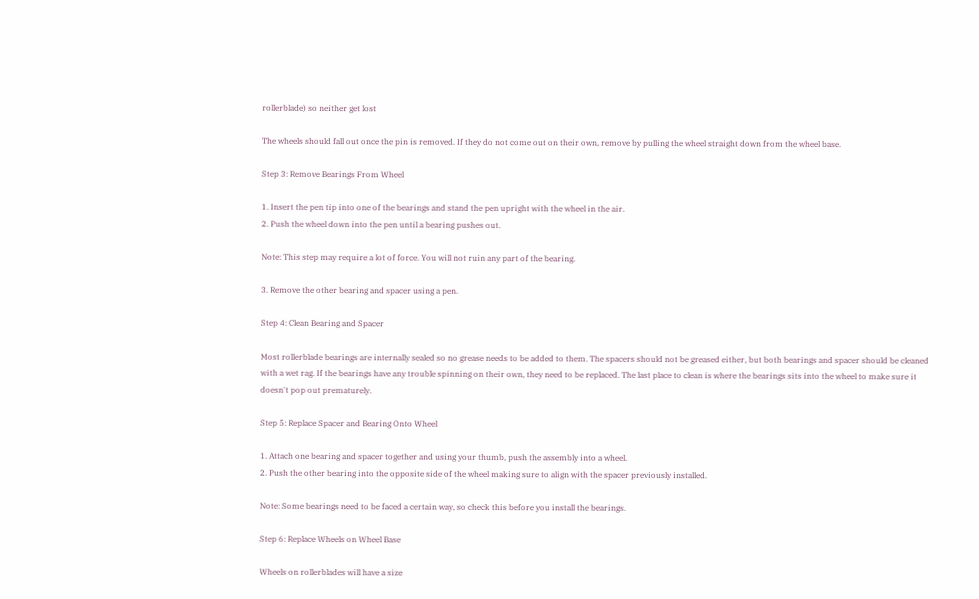rollerblade) so neither get lost

The wheels should fall out once the pin is removed. If they do not come out on their own, remove by pulling the wheel straight down from the wheel base.

Step 3: Remove Bearings From Wheel

1. Insert the pen tip into one of the bearings and stand the pen upright with the wheel in the air.
2. Push the wheel down into the pen until a bearing pushes out.

Note: This step may require a lot of force. You will not ruin any part of the bearing.

3. Remove the other bearing and spacer using a pen.

Step 4: Clean Bearing and Spacer

Most rollerblade bearings are internally sealed so no grease needs to be added to them. The spacers should not be greased either, but both bearings and spacer should be cleaned with a wet rag. If the bearings have any trouble spinning on their own, they need to be replaced. The last place to clean is where the bearings sits into the wheel to make sure it doesn't pop out prematurely.

Step 5: Replace Spacer and Bearing Onto Wheel

1. Attach one bearing and spacer together and using your thumb, push the assembly into a wheel.
2. Push the other bearing into the opposite side of the wheel making sure to align with the spacer previously installed.

Note: Some bearings need to be faced a certain way, so check this before you install the bearings.

Step 6: Replace Wheels on Wheel Base

Wheels on rollerblades will have a size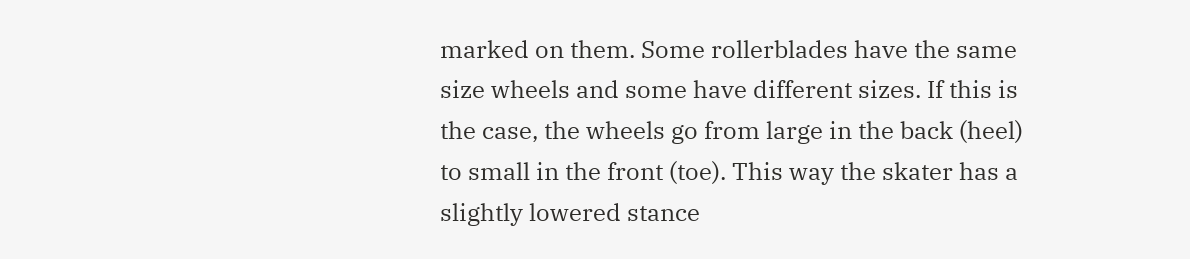marked on them. Some rollerblades have the same size wheels and some have different sizes. If this is the case, the wheels go from large in the back (heel) to small in the front (toe). This way the skater has a slightly lowered stance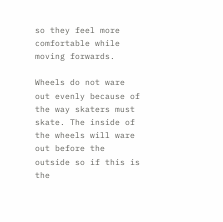so they feel more comfortable while moving forwards.

Wheels do not ware out evenly because of the way skaters must skate. The inside of the wheels will ware out before the outside so if this is the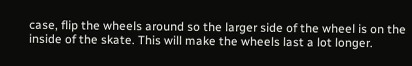case, flip the wheels around so the larger side of the wheel is on the inside of the skate. This will make the wheels last a lot longer.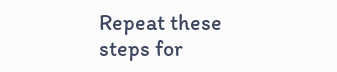Repeat these steps for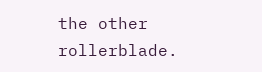the other rollerblade.